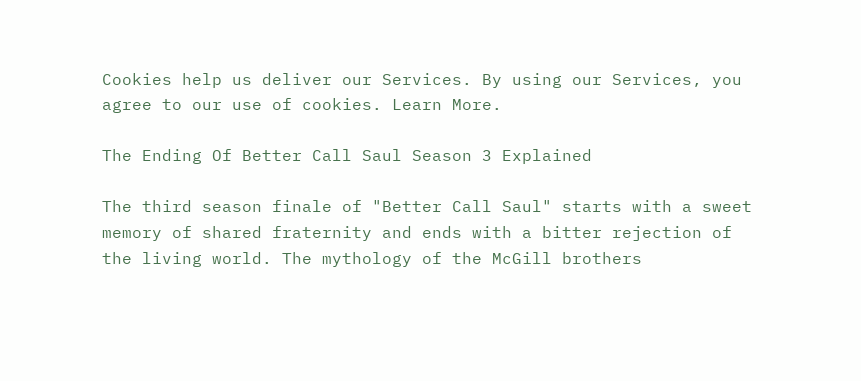Cookies help us deliver our Services. By using our Services, you agree to our use of cookies. Learn More.

The Ending Of Better Call Saul Season 3 Explained

The third season finale of "Better Call Saul" starts with a sweet memory of shared fraternity and ends with a bitter rejection of the living world. The mythology of the McGill brothers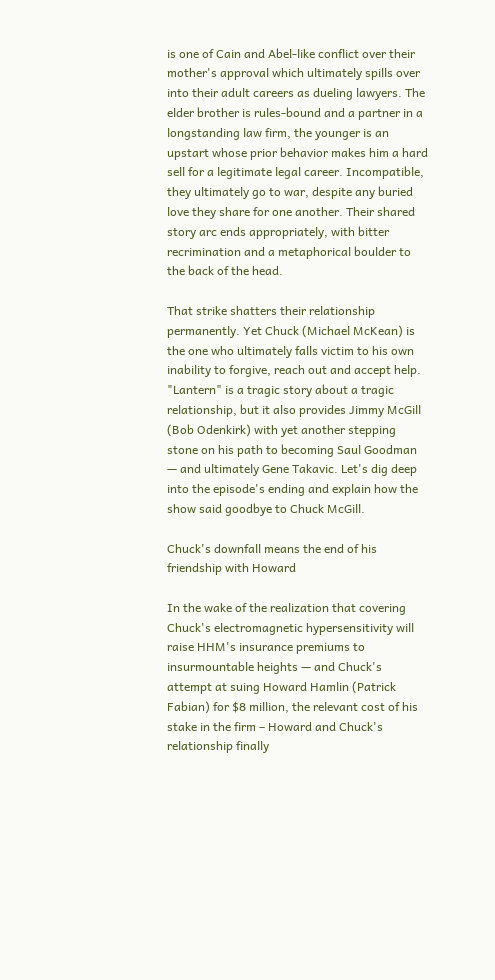is one of Cain and Abel-like conflict over their mother's approval which ultimately spills over into their adult careers as dueling lawyers. The elder brother is rules-bound and a partner in a longstanding law firm, the younger is an upstart whose prior behavior makes him a hard sell for a legitimate legal career. Incompatible, they ultimately go to war, despite any buried love they share for one another. Their shared story arc ends appropriately, with bitter recrimination and a metaphorical boulder to the back of the head.

That strike shatters their relationship permanently. Yet Chuck (Michael McKean) is the one who ultimately falls victim to his own inability to forgive, reach out and accept help. "Lantern" is a tragic story about a tragic relationship, but it also provides Jimmy McGill (Bob Odenkirk) with yet another stepping stone on his path to becoming Saul Goodman — and ultimately Gene Takavic. Let's dig deep into the episode's ending and explain how the show said goodbye to Chuck McGill.

Chuck's downfall means the end of his friendship with Howard

In the wake of the realization that covering Chuck's electromagnetic hypersensitivity will raise HHM's insurance premiums to insurmountable heights — and Chuck's attempt at suing Howard Hamlin (Patrick Fabian) for $8 million, the relevant cost of his stake in the firm – Howard and Chuck's relationship finally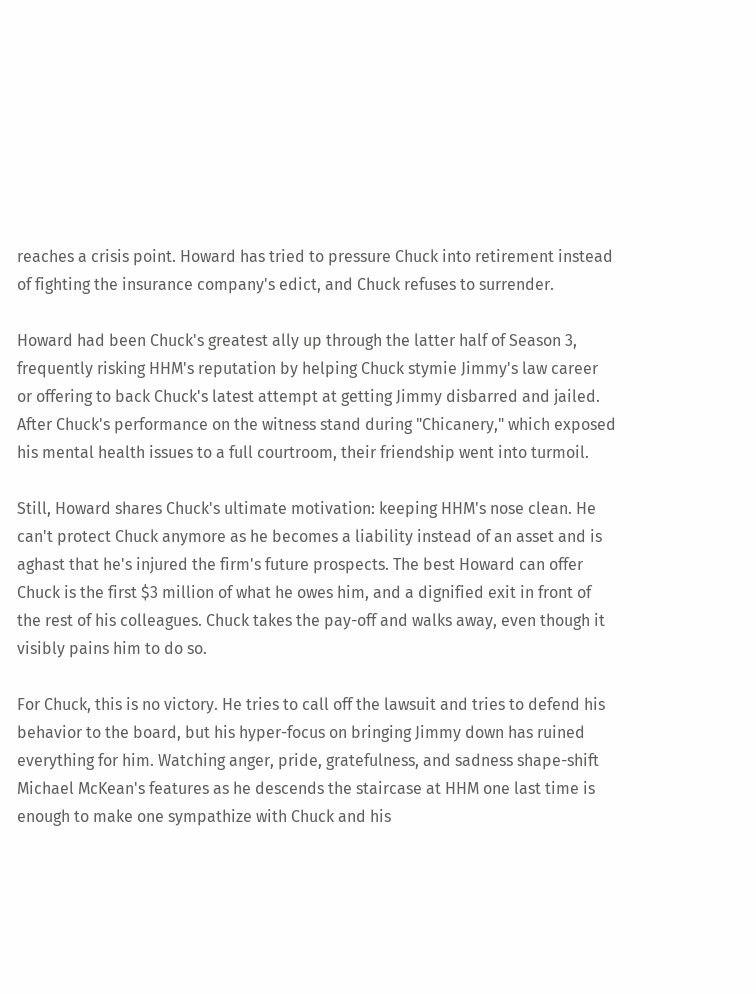reaches a crisis point. Howard has tried to pressure Chuck into retirement instead of fighting the insurance company's edict, and Chuck refuses to surrender.

Howard had been Chuck's greatest ally up through the latter half of Season 3, frequently risking HHM's reputation by helping Chuck stymie Jimmy's law career or offering to back Chuck's latest attempt at getting Jimmy disbarred and jailed. After Chuck's performance on the witness stand during "Chicanery," which exposed his mental health issues to a full courtroom, their friendship went into turmoil.

Still, Howard shares Chuck's ultimate motivation: keeping HHM's nose clean. He can't protect Chuck anymore as he becomes a liability instead of an asset and is aghast that he's injured the firm's future prospects. The best Howard can offer Chuck is the first $3 million of what he owes him, and a dignified exit in front of the rest of his colleagues. Chuck takes the pay-off and walks away, even though it visibly pains him to do so.

For Chuck, this is no victory. He tries to call off the lawsuit and tries to defend his behavior to the board, but his hyper-focus on bringing Jimmy down has ruined everything for him. Watching anger, pride, gratefulness, and sadness shape-shift Michael McKean's features as he descends the staircase at HHM one last time is enough to make one sympathize with Chuck and his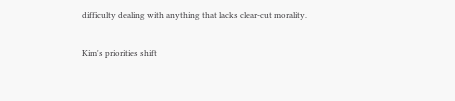difficulty dealing with anything that lacks clear-cut morality.

Kim's priorities shift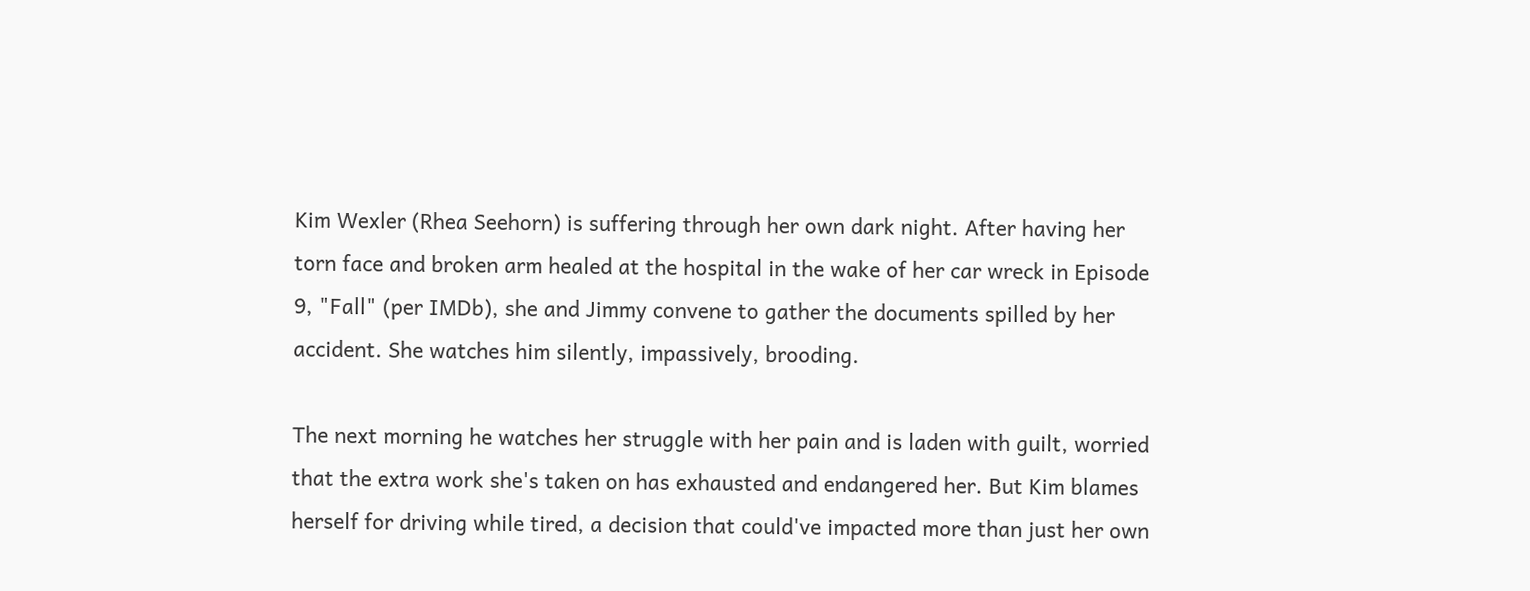Kim Wexler (Rhea Seehorn) is suffering through her own dark night. After having her torn face and broken arm healed at the hospital in the wake of her car wreck in Episode 9, "Fall" (per IMDb), she and Jimmy convene to gather the documents spilled by her accident. She watches him silently, impassively, brooding.

The next morning he watches her struggle with her pain and is laden with guilt, worried that the extra work she's taken on has exhausted and endangered her. But Kim blames herself for driving while tired, a decision that could've impacted more than just her own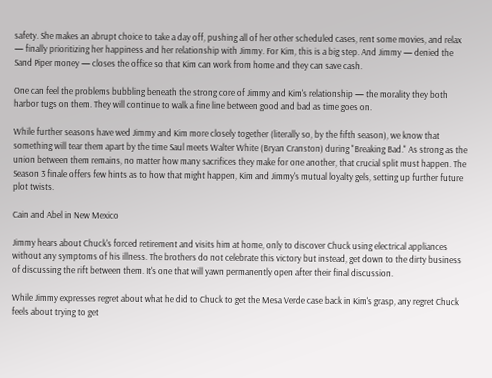safety. She makes an abrupt choice to take a day off, pushing all of her other scheduled cases, rent some movies, and relax — finally prioritizing her happiness and her relationship with Jimmy. For Kim, this is a big step. And Jimmy — denied the Sand Piper money — closes the office so that Kim can work from home and they can save cash.

One can feel the problems bubbling beneath the strong core of Jimmy and Kim's relationship — the morality they both harbor tugs on them. They will continue to walk a fine line between good and bad as time goes on.

While further seasons have wed Jimmy and Kim more closely together (literally so, by the fifth season), we know that something will tear them apart by the time Saul meets Walter White (Bryan Cranston) during "Breaking Bad." As strong as the union between them remains, no matter how many sacrifices they make for one another, that crucial split must happen. The Season 3 finale offers few hints as to how that might happen, Kim and Jimmy's mutual loyalty gels, setting up further future plot twists.

Cain and Abel in New Mexico

Jimmy hears about Chuck's forced retirement and visits him at home, only to discover Chuck using electrical appliances without any symptoms of his illness. The brothers do not celebrate this victory but instead, get down to the dirty business of discussing the rift between them. It's one that will yawn permanently open after their final discussion.

While Jimmy expresses regret about what he did to Chuck to get the Mesa Verde case back in Kim's grasp, any regret Chuck feels about trying to get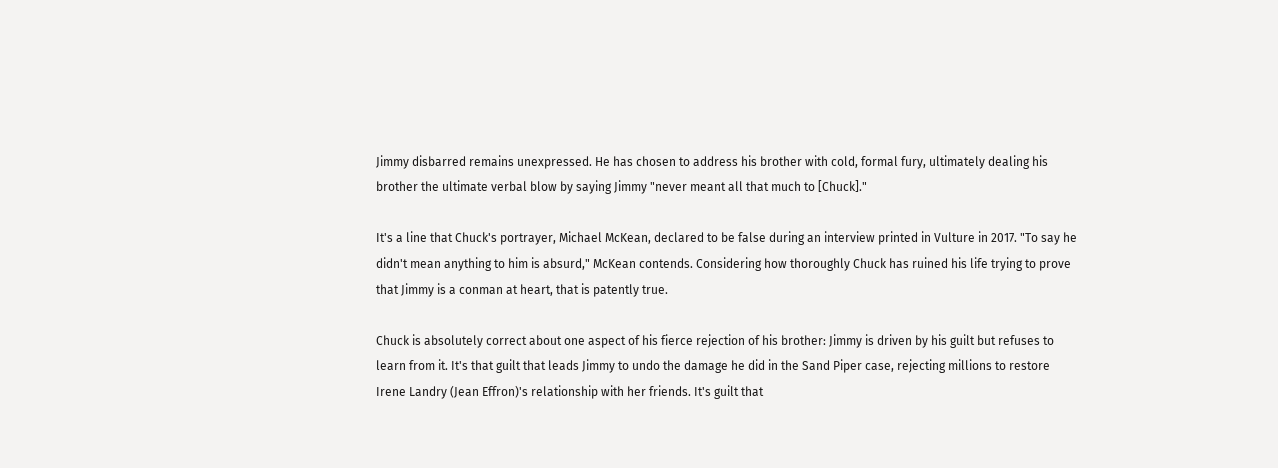Jimmy disbarred remains unexpressed. He has chosen to address his brother with cold, formal fury, ultimately dealing his brother the ultimate verbal blow by saying Jimmy "never meant all that much to [Chuck]."

It's a line that Chuck's portrayer, Michael McKean, declared to be false during an interview printed in Vulture in 2017. "To say he didn't mean anything to him is absurd," McKean contends. Considering how thoroughly Chuck has ruined his life trying to prove that Jimmy is a conman at heart, that is patently true.

Chuck is absolutely correct about one aspect of his fierce rejection of his brother: Jimmy is driven by his guilt but refuses to learn from it. It's that guilt that leads Jimmy to undo the damage he did in the Sand Piper case, rejecting millions to restore Irene Landry (Jean Effron)'s relationship with her friends. It's guilt that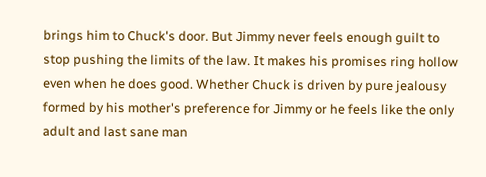brings him to Chuck's door. But Jimmy never feels enough guilt to stop pushing the limits of the law. It makes his promises ring hollow even when he does good. Whether Chuck is driven by pure jealousy formed by his mother's preference for Jimmy or he feels like the only adult and last sane man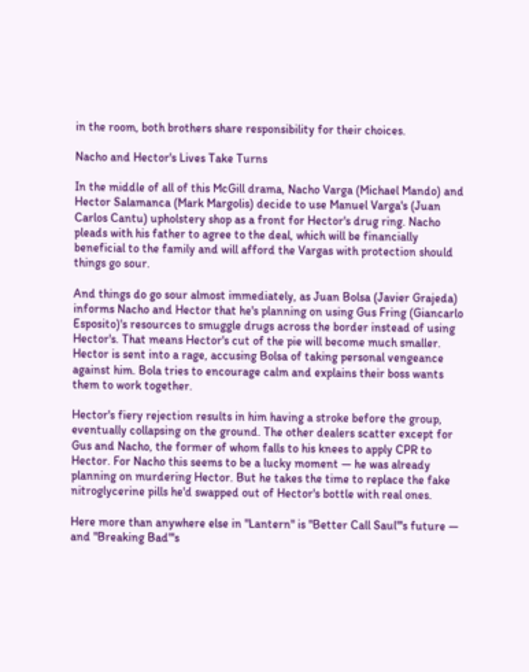in the room, both brothers share responsibility for their choices.

Nacho and Hector's Lives Take Turns

In the middle of all of this McGill drama, Nacho Varga (Michael Mando) and Hector Salamanca (Mark Margolis) decide to use Manuel Varga's (Juan Carlos Cantu) upholstery shop as a front for Hector's drug ring. Nacho pleads with his father to agree to the deal, which will be financially beneficial to the family and will afford the Vargas with protection should things go sour.

And things do go sour almost immediately, as Juan Bolsa (Javier Grajeda) informs Nacho and Hector that he's planning on using Gus Fring (Giancarlo Esposito)'s resources to smuggle drugs across the border instead of using Hector's. That means Hector's cut of the pie will become much smaller. Hector is sent into a rage, accusing Bolsa of taking personal vengeance against him. Bola tries to encourage calm and explains their boss wants them to work together.

Hector's fiery rejection results in him having a stroke before the group, eventually collapsing on the ground. The other dealers scatter except for Gus and Nacho, the former of whom falls to his knees to apply CPR to Hector. For Nacho this seems to be a lucky moment — he was already planning on murdering Hector. But he takes the time to replace the fake nitroglycerine pills he'd swapped out of Hector's bottle with real ones.

Here more than anywhere else in "Lantern" is "Better Call Saul"'s future — and "Breaking Bad"'s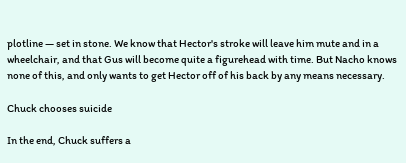plotline — set in stone. We know that Hector's stroke will leave him mute and in a wheelchair, and that Gus will become quite a figurehead with time. But Nacho knows none of this, and only wants to get Hector off of his back by any means necessary.

Chuck chooses suicide

In the end, Chuck suffers a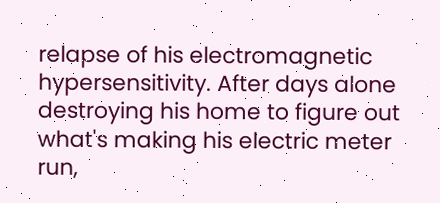relapse of his electromagnetic hypersensitivity. After days alone destroying his home to figure out what's making his electric meter run,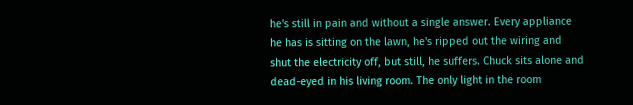he's still in pain and without a single answer. Every appliance he has is sitting on the lawn, he's ripped out the wiring and shut the electricity off, but still, he suffers. Chuck sits alone and dead-eyed in his living room. The only light in the room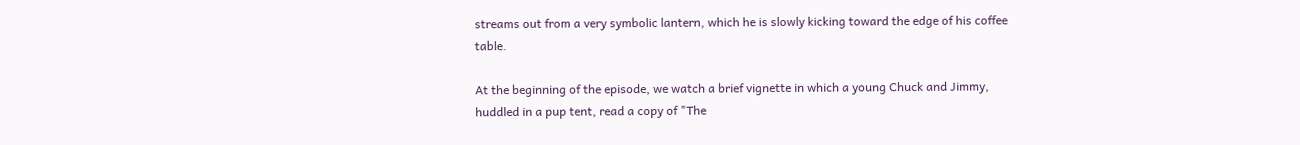streams out from a very symbolic lantern, which he is slowly kicking toward the edge of his coffee table.

At the beginning of the episode, we watch a brief vignette in which a young Chuck and Jimmy, huddled in a pup tent, read a copy of "The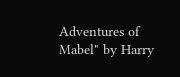Adventures of Mabel" by Harry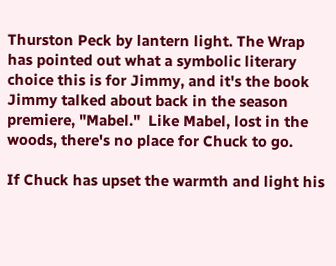Thurston Peck by lantern light. The Wrap has pointed out what a symbolic literary choice this is for Jimmy, and it's the book Jimmy talked about back in the season premiere, "Mabel."  Like Mabel, lost in the woods, there's no place for Chuck to go.

If Chuck has upset the warmth and light his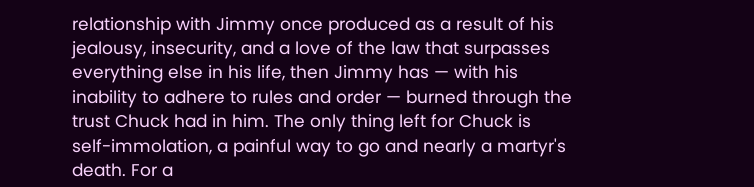relationship with Jimmy once produced as a result of his jealousy, insecurity, and a love of the law that surpasses everything else in his life, then Jimmy has — with his inability to adhere to rules and order — burned through the trust Chuck had in him. The only thing left for Chuck is self-immolation, a painful way to go and nearly a martyr's death. For a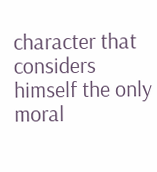character that considers himself the only moral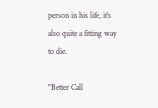person in his life, it's also quite a fitting way to die.

"Better Call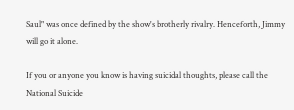Saul" was once defined by the show's brotherly rivalry. Henceforth, Jimmy will go it alone.

If you or anyone you know is having suicidal thoughts, please call the National Suicide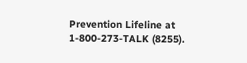Prevention Lifeline at 1-800-273-TALK (8255).